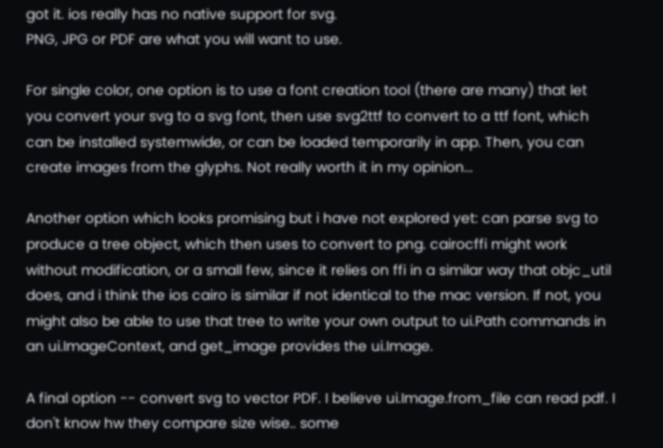got it. ios really has no native support for svg.
PNG, JPG or PDF are what you will want to use.

For single color, one option is to use a font creation tool (there are many) that let you convert your svg to a svg font, then use svg2ttf to convert to a ttf font, which can be installed systemwide, or can be loaded temporarily in app. Then, you can create images from the glyphs. Not really worth it in my opinion...

Another option which looks promising but i have not explored yet: can parse svg to produce a tree object, which then uses to convert to png. cairocffi might work without modification, or a small few, since it relies on ffi in a similar way that objc_util does, and i think the ios cairo is similar if not identical to the mac version. If not, you might also be able to use that tree to write your own output to ui.Path commands in an ui.ImageContext, and get_image provides the ui.Image.

A final option -- convert svg to vector PDF. I believe ui.Image.from_file can read pdf. I don't know hw they compare size wise.. some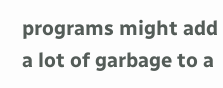programs might add a lot of garbage to a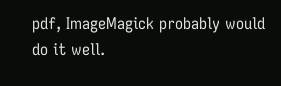pdf, ImageMagick probably would do it well.